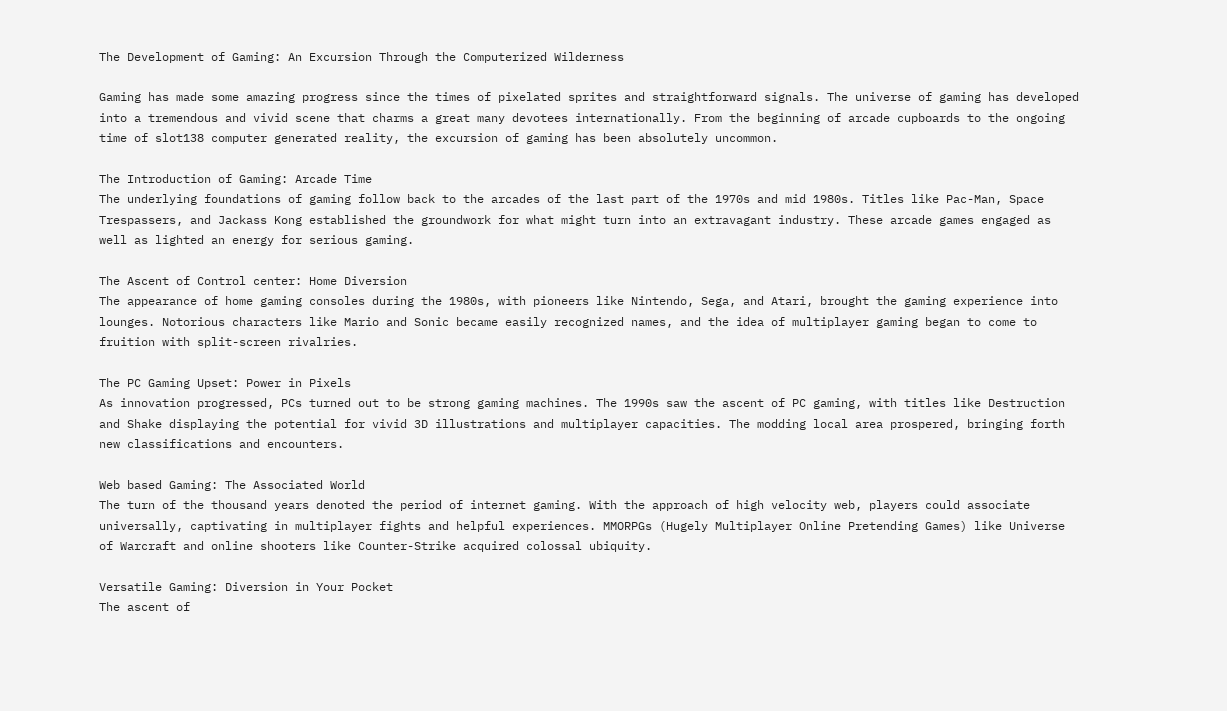The Development of Gaming: An Excursion Through the Computerized Wilderness

Gaming has made some amazing progress since the times of pixelated sprites and straightforward signals. The universe of gaming has developed into a tremendous and vivid scene that charms a great many devotees internationally. From the beginning of arcade cupboards to the ongoing time of slot138 computer generated reality, the excursion of gaming has been absolutely uncommon.

The Introduction of Gaming: Arcade Time
The underlying foundations of gaming follow back to the arcades of the last part of the 1970s and mid 1980s. Titles like Pac-Man, Space Trespassers, and Jackass Kong established the groundwork for what might turn into an extravagant industry. These arcade games engaged as well as lighted an energy for serious gaming.

The Ascent of Control center: Home Diversion
The appearance of home gaming consoles during the 1980s, with pioneers like Nintendo, Sega, and Atari, brought the gaming experience into lounges. Notorious characters like Mario and Sonic became easily recognized names, and the idea of multiplayer gaming began to come to fruition with split-screen rivalries.

The PC Gaming Upset: Power in Pixels
As innovation progressed, PCs turned out to be strong gaming machines. The 1990s saw the ascent of PC gaming, with titles like Destruction and Shake displaying the potential for vivid 3D illustrations and multiplayer capacities. The modding local area prospered, bringing forth new classifications and encounters.

Web based Gaming: The Associated World
The turn of the thousand years denoted the period of internet gaming. With the approach of high velocity web, players could associate universally, captivating in multiplayer fights and helpful experiences. MMORPGs (Hugely Multiplayer Online Pretending Games) like Universe of Warcraft and online shooters like Counter-Strike acquired colossal ubiquity.

Versatile Gaming: Diversion in Your Pocket
The ascent of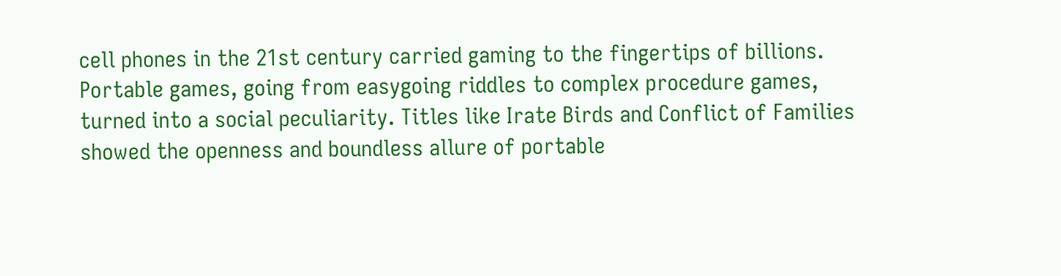cell phones in the 21st century carried gaming to the fingertips of billions. Portable games, going from easygoing riddles to complex procedure games, turned into a social peculiarity. Titles like Irate Birds and Conflict of Families showed the openness and boundless allure of portable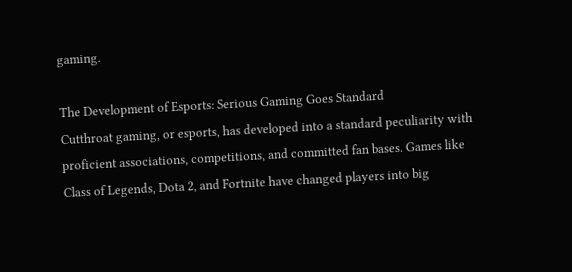gaming.

The Development of Esports: Serious Gaming Goes Standard
Cutthroat gaming, or esports, has developed into a standard peculiarity with proficient associations, competitions, and committed fan bases. Games like Class of Legends, Dota 2, and Fortnite have changed players into big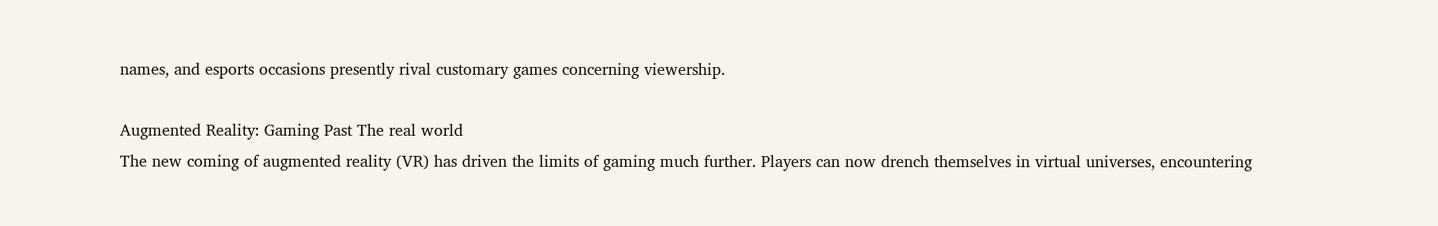names, and esports occasions presently rival customary games concerning viewership.

Augmented Reality: Gaming Past The real world
The new coming of augmented reality (VR) has driven the limits of gaming much further. Players can now drench themselves in virtual universes, encountering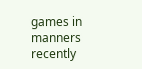games in manners recently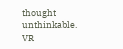thought unthinkable. VR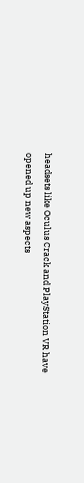headsets like Oculus Crack and PlayStation VR have opened up new aspects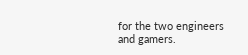for the two engineers and gamers.